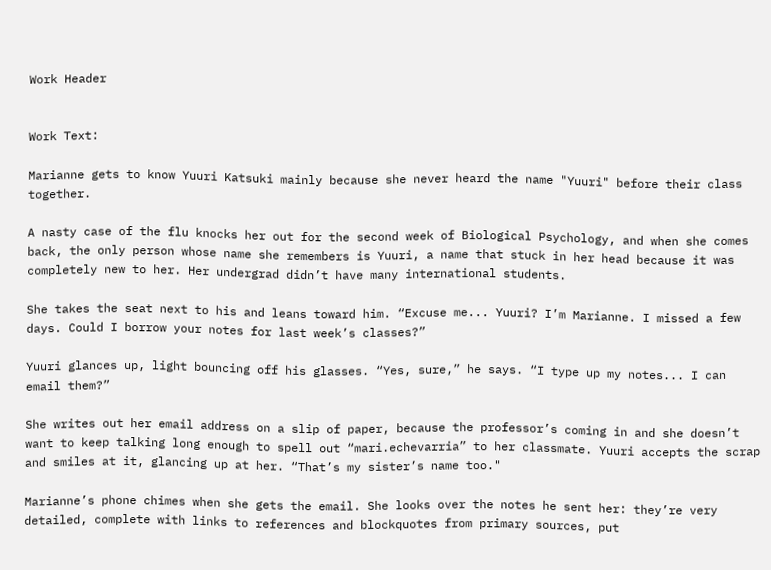Work Header


Work Text:

Marianne gets to know Yuuri Katsuki mainly because she never heard the name "Yuuri" before their class together.

A nasty case of the flu knocks her out for the second week of Biological Psychology, and when she comes back, the only person whose name she remembers is Yuuri, a name that stuck in her head because it was completely new to her. Her undergrad didn’t have many international students.

She takes the seat next to his and leans toward him. “Excuse me... Yuuri? I’m Marianne. I missed a few days. Could I borrow your notes for last week’s classes?”

Yuuri glances up, light bouncing off his glasses. “Yes, sure,” he says. “I type up my notes... I can email them?”

She writes out her email address on a slip of paper, because the professor’s coming in and she doesn’t want to keep talking long enough to spell out “mari.echevarria” to her classmate. Yuuri accepts the scrap and smiles at it, glancing up at her. “That’s my sister’s name too."

Marianne’s phone chimes when she gets the email. She looks over the notes he sent her: they’re very detailed, complete with links to references and blockquotes from primary sources, put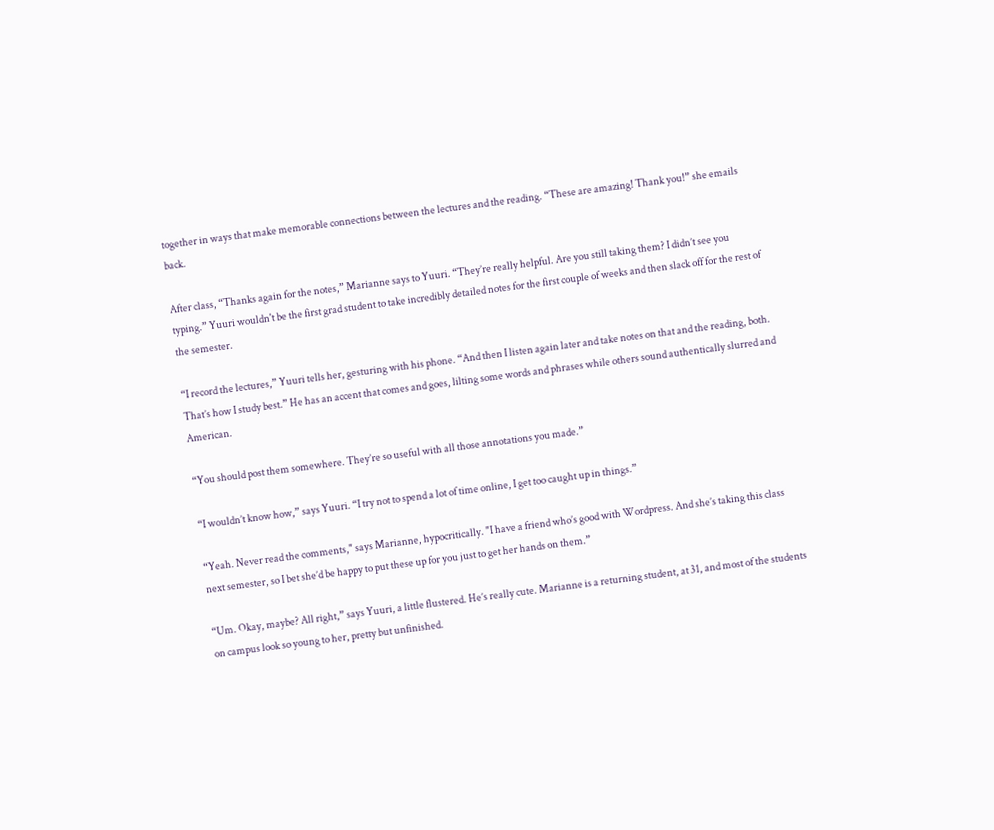together in ways that make memorable connections between the lectures and the reading. “These are amazing! Thank you!” she emails back.

After class, “Thanks again for the notes,” Marianne says to Yuuri. “They’re really helpful. Are you still taking them? I didn’t see you typing.” Yuuri wouldn't be the first grad student to take incredibly detailed notes for the first couple of weeks and then slack off for the rest of the semester.

“I record the lectures,” Yuuri tells her, gesturing with his phone. “And then I listen again later and take notes on that and the reading, both. That’s how I study best.” He has an accent that comes and goes, lilting some words and phrases while others sound authentically slurred and American.

“You should post them somewhere. They’re so useful with all those annotations you made.”

“I wouldn’t know how,” says Yuuri. “I try not to spend a lot of time online, I get too caught up in things.”

“Yeah. Never read the comments," says Marianne, hypocritically. "I have a friend who’s good with Wordpress. And she’s taking this class next semester, so I bet she’d be happy to put these up for you just to get her hands on them.”

“Um. Okay, maybe? All right,” says Yuuri, a little flustered. He’s really cute. Marianne is a returning student, at 31, and most of the students on campus look so young to her, pretty but unfinished.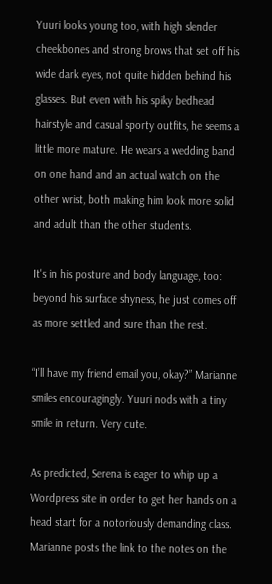Yuuri looks young too, with high slender cheekbones and strong brows that set off his wide dark eyes, not quite hidden behind his glasses. But even with his spiky bedhead hairstyle and casual sporty outfits, he seems a little more mature. He wears a wedding band on one hand and an actual watch on the other wrist, both making him look more solid and adult than the other students.

It's in his posture and body language, too: beyond his surface shyness, he just comes off as more settled and sure than the rest.

“I’ll have my friend email you, okay?” Marianne smiles encouragingly. Yuuri nods with a tiny smile in return. Very cute.

As predicted, Serena is eager to whip up a Wordpress site in order to get her hands on a head start for a notoriously demanding class. Marianne posts the link to the notes on the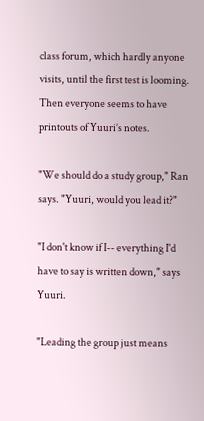class forum, which hardly anyone visits, until the first test is looming. Then everyone seems to have printouts of Yuuri’s notes.

"We should do a study group," Ran says. "Yuuri, would you lead it?"

"I don't know if I-- everything I'd have to say is written down," says Yuuri.

"Leading the group just means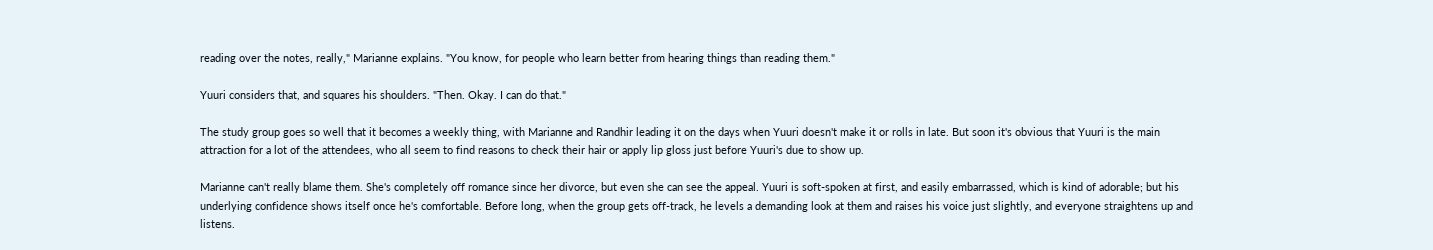reading over the notes, really," Marianne explains. "You know, for people who learn better from hearing things than reading them."

Yuuri considers that, and squares his shoulders. "Then. Okay. I can do that."

The study group goes so well that it becomes a weekly thing, with Marianne and Randhir leading it on the days when Yuuri doesn't make it or rolls in late. But soon it's obvious that Yuuri is the main attraction for a lot of the attendees, who all seem to find reasons to check their hair or apply lip gloss just before Yuuri's due to show up.

Marianne can't really blame them. She's completely off romance since her divorce, but even she can see the appeal. Yuuri is soft-spoken at first, and easily embarrassed, which is kind of adorable; but his underlying confidence shows itself once he's comfortable. Before long, when the group gets off-track, he levels a demanding look at them and raises his voice just slightly, and everyone straightens up and listens.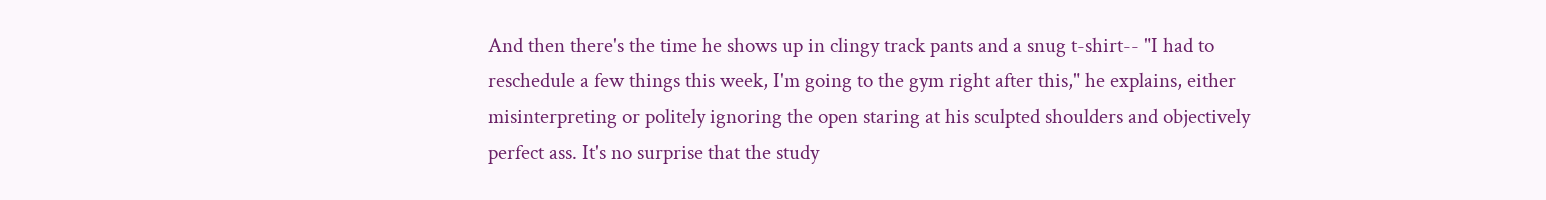And then there's the time he shows up in clingy track pants and a snug t-shirt-- "I had to reschedule a few things this week, I'm going to the gym right after this," he explains, either misinterpreting or politely ignoring the open staring at his sculpted shoulders and objectively perfect ass. It's no surprise that the study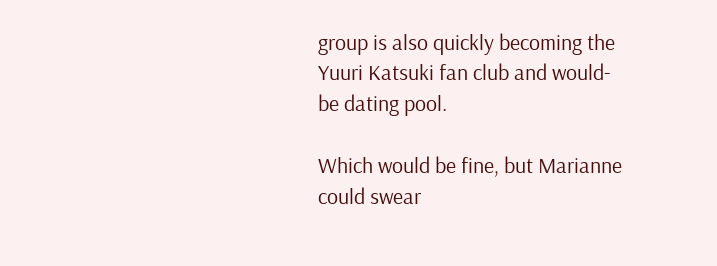group is also quickly becoming the Yuuri Katsuki fan club and would-be dating pool.

Which would be fine, but Marianne could swear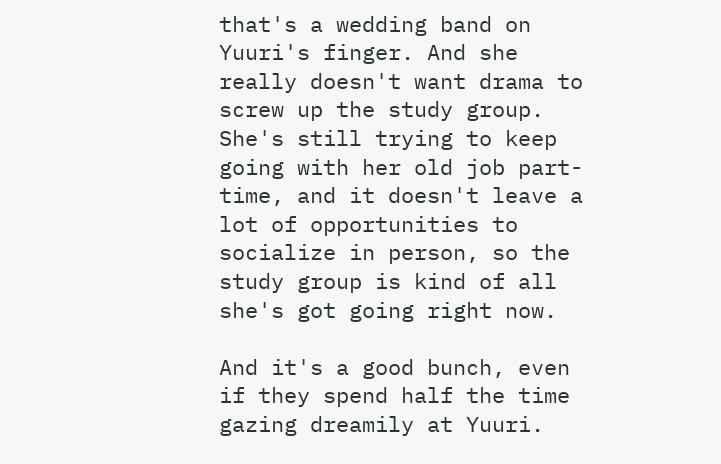that's a wedding band on Yuuri's finger. And she really doesn't want drama to screw up the study group. She's still trying to keep going with her old job part-time, and it doesn't leave a lot of opportunities to socialize in person, so the study group is kind of all she's got going right now.

And it's a good bunch, even if they spend half the time gazing dreamily at Yuuri.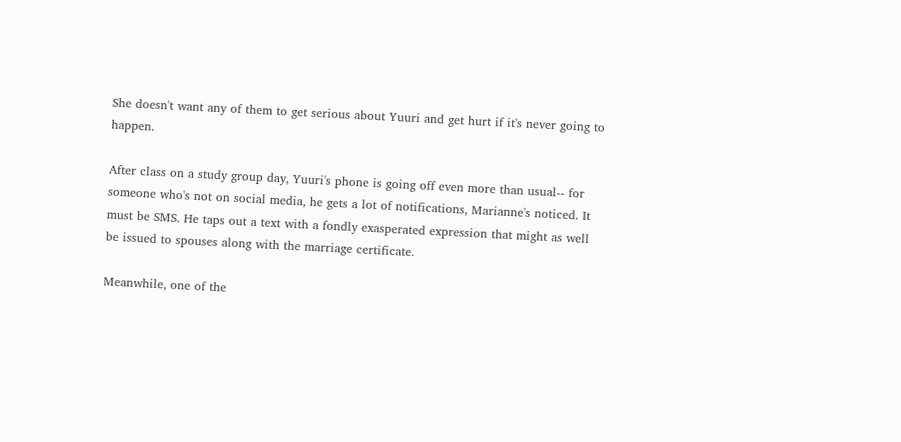She doesn't want any of them to get serious about Yuuri and get hurt if it's never going to happen.

After class on a study group day, Yuuri's phone is going off even more than usual-- for someone who's not on social media, he gets a lot of notifications, Marianne's noticed. It must be SMS. He taps out a text with a fondly exasperated expression that might as well be issued to spouses along with the marriage certificate.

Meanwhile, one of the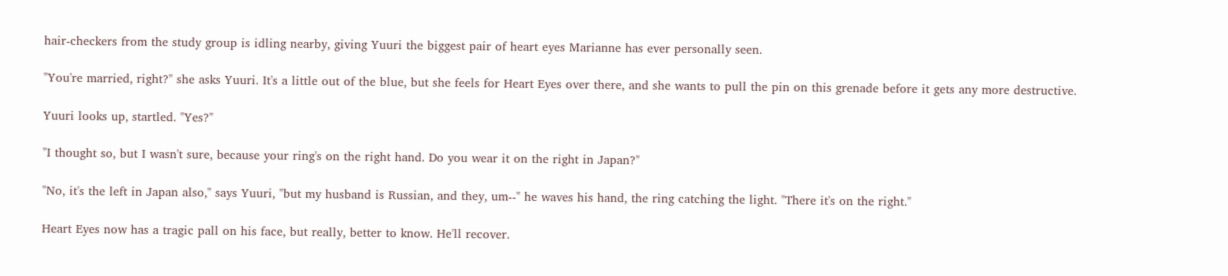hair-checkers from the study group is idling nearby, giving Yuuri the biggest pair of heart eyes Marianne has ever personally seen.

"You're married, right?" she asks Yuuri. It's a little out of the blue, but she feels for Heart Eyes over there, and she wants to pull the pin on this grenade before it gets any more destructive.

Yuuri looks up, startled. "Yes?"

"I thought so, but I wasn't sure, because your ring's on the right hand. Do you wear it on the right in Japan?"

"No, it's the left in Japan also," says Yuuri, "but my husband is Russian, and they, um--" he waves his hand, the ring catching the light. "There it's on the right."

Heart Eyes now has a tragic pall on his face, but really, better to know. He'll recover.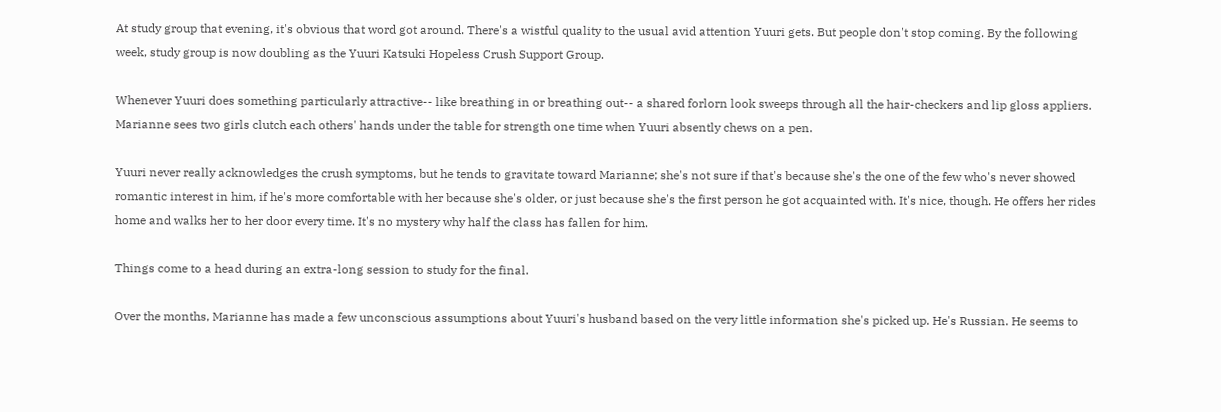At study group that evening, it's obvious that word got around. There's a wistful quality to the usual avid attention Yuuri gets. But people don't stop coming. By the following week, study group is now doubling as the Yuuri Katsuki Hopeless Crush Support Group.

Whenever Yuuri does something particularly attractive-- like breathing in or breathing out-- a shared forlorn look sweeps through all the hair-checkers and lip gloss appliers. Marianne sees two girls clutch each others' hands under the table for strength one time when Yuuri absently chews on a pen.

Yuuri never really acknowledges the crush symptoms, but he tends to gravitate toward Marianne; she's not sure if that's because she's the one of the few who's never showed romantic interest in him, if he's more comfortable with her because she's older, or just because she's the first person he got acquainted with. It's nice, though. He offers her rides home and walks her to her door every time. It's no mystery why half the class has fallen for him.

Things come to a head during an extra-long session to study for the final.

Over the months, Marianne has made a few unconscious assumptions about Yuuri's husband based on the very little information she's picked up. He's Russian. He seems to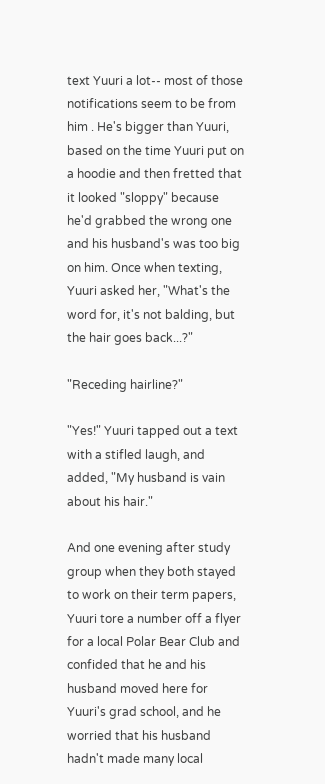text Yuuri a lot-- most of those notifications seem to be from him . He's bigger than Yuuri, based on the time Yuuri put on a hoodie and then fretted that it looked "sloppy" because he'd grabbed the wrong one and his husband's was too big on him. Once when texting, Yuuri asked her, "What's the word for, it's not balding, but the hair goes back...?"

"Receding hairline?"

"Yes!" Yuuri tapped out a text with a stifled laugh, and added, "My husband is vain about his hair."

And one evening after study group when they both stayed to work on their term papers, Yuuri tore a number off a flyer for a local Polar Bear Club and confided that he and his husband moved here for Yuuri's grad school, and he worried that his husband hadn't made many local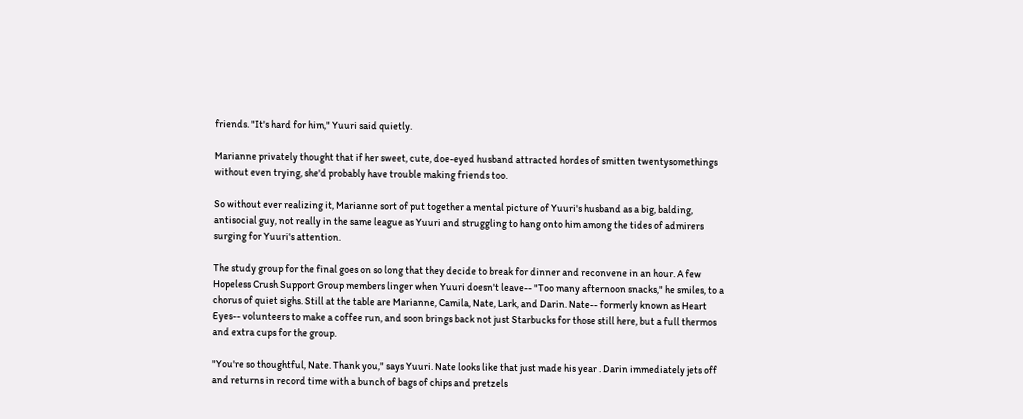friends. "It's hard for him," Yuuri said quietly.

Marianne privately thought that if her sweet, cute, doe-eyed husband attracted hordes of smitten twentysomethings without even trying, she'd probably have trouble making friends too.

So without ever realizing it, Marianne sort of put together a mental picture of Yuuri's husband as a big, balding, antisocial guy, not really in the same league as Yuuri and struggling to hang onto him among the tides of admirers surging for Yuuri's attention.

The study group for the final goes on so long that they decide to break for dinner and reconvene in an hour. A few Hopeless Crush Support Group members linger when Yuuri doesn't leave-- "Too many afternoon snacks," he smiles, to a chorus of quiet sighs. Still at the table are Marianne, Camila, Nate, Lark, and Darin. Nate-- formerly known as Heart Eyes-- volunteers to make a coffee run, and soon brings back not just Starbucks for those still here, but a full thermos and extra cups for the group.

"You're so thoughtful, Nate. Thank you," says Yuuri. Nate looks like that just made his year . Darin immediately jets off and returns in record time with a bunch of bags of chips and pretzels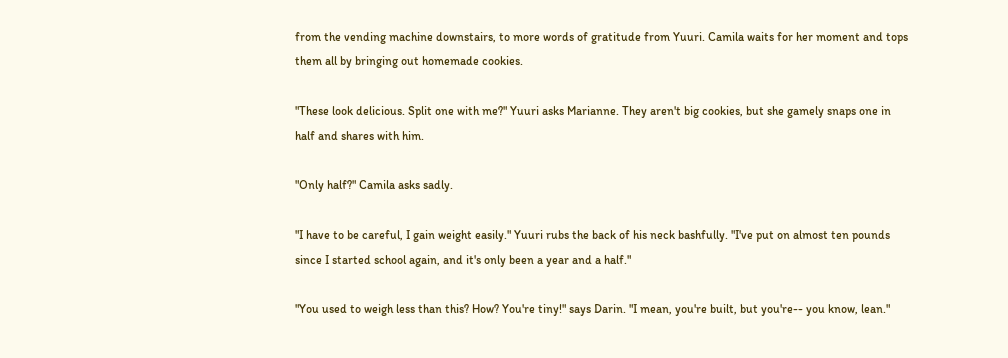from the vending machine downstairs, to more words of gratitude from Yuuri. Camila waits for her moment and tops them all by bringing out homemade cookies.

"These look delicious. Split one with me?" Yuuri asks Marianne. They aren't big cookies, but she gamely snaps one in half and shares with him.

"Only half?" Camila asks sadly.

"I have to be careful, I gain weight easily." Yuuri rubs the back of his neck bashfully. "I've put on almost ten pounds since I started school again, and it's only been a year and a half."

"You used to weigh less than this? How? You're tiny!" says Darin. "I mean, you're built, but you're-- you know, lean."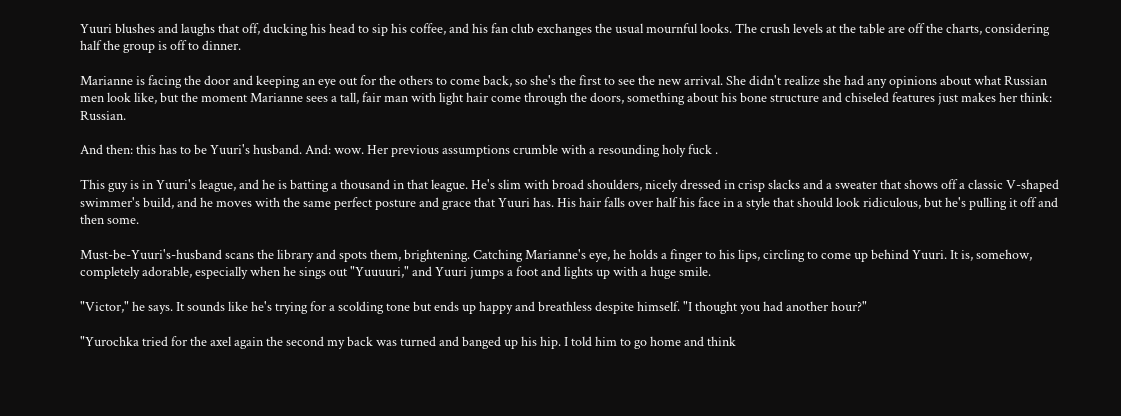Yuuri blushes and laughs that off, ducking his head to sip his coffee, and his fan club exchanges the usual mournful looks. The crush levels at the table are off the charts, considering half the group is off to dinner.

Marianne is facing the door and keeping an eye out for the others to come back, so she's the first to see the new arrival. She didn't realize she had any opinions about what Russian men look like, but the moment Marianne sees a tall, fair man with light hair come through the doors, something about his bone structure and chiseled features just makes her think: Russian.

And then: this has to be Yuuri's husband. And: wow. Her previous assumptions crumble with a resounding holy fuck .

This guy is in Yuuri's league, and he is batting a thousand in that league. He's slim with broad shoulders, nicely dressed in crisp slacks and a sweater that shows off a classic V-shaped swimmer's build, and he moves with the same perfect posture and grace that Yuuri has. His hair falls over half his face in a style that should look ridiculous, but he's pulling it off and then some.

Must-be-Yuuri's-husband scans the library and spots them, brightening. Catching Marianne's eye, he holds a finger to his lips, circling to come up behind Yuuri. It is, somehow, completely adorable, especially when he sings out "Yuuuuri," and Yuuri jumps a foot and lights up with a huge smile.

"Victor," he says. It sounds like he's trying for a scolding tone but ends up happy and breathless despite himself. "I thought you had another hour?"

"Yurochka tried for the axel again the second my back was turned and banged up his hip. I told him to go home and think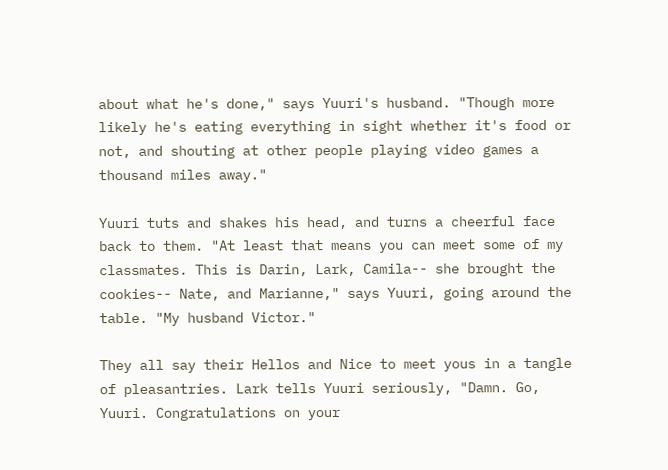about what he's done," says Yuuri's husband. "Though more likely he's eating everything in sight whether it's food or not, and shouting at other people playing video games a thousand miles away."

Yuuri tuts and shakes his head, and turns a cheerful face back to them. "At least that means you can meet some of my classmates. This is Darin, Lark, Camila-- she brought the cookies-- Nate, and Marianne," says Yuuri, going around the table. "My husband Victor."

They all say their Hellos and Nice to meet yous in a tangle of pleasantries. Lark tells Yuuri seriously, "Damn. Go, Yuuri. Congratulations on your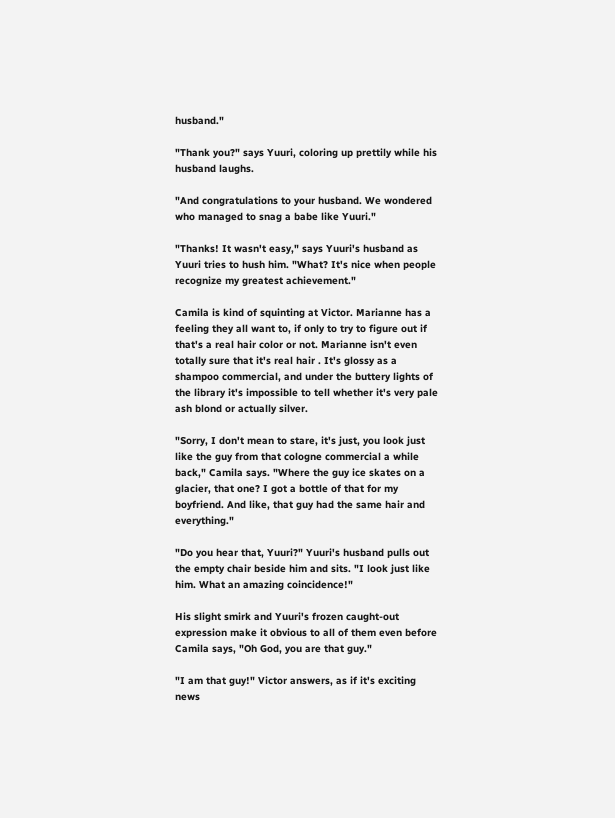husband."

"Thank you?" says Yuuri, coloring up prettily while his husband laughs.

"And congratulations to your husband. We wondered who managed to snag a babe like Yuuri."

"Thanks! It wasn't easy," says Yuuri's husband as Yuuri tries to hush him. "What? It's nice when people recognize my greatest achievement."

Camila is kind of squinting at Victor. Marianne has a feeling they all want to, if only to try to figure out if that's a real hair color or not. Marianne isn't even totally sure that it's real hair . It's glossy as a shampoo commercial, and under the buttery lights of the library it's impossible to tell whether it's very pale ash blond or actually silver.

"Sorry, I don't mean to stare, it's just, you look just like the guy from that cologne commercial a while back," Camila says. "Where the guy ice skates on a glacier, that one? I got a bottle of that for my boyfriend. And like, that guy had the same hair and everything."

"Do you hear that, Yuuri?" Yuuri's husband pulls out the empty chair beside him and sits. "I look just like him. What an amazing coincidence!"

His slight smirk and Yuuri's frozen caught-out expression make it obvious to all of them even before Camila says, "Oh God, you are that guy."

"I am that guy!" Victor answers, as if it's exciting news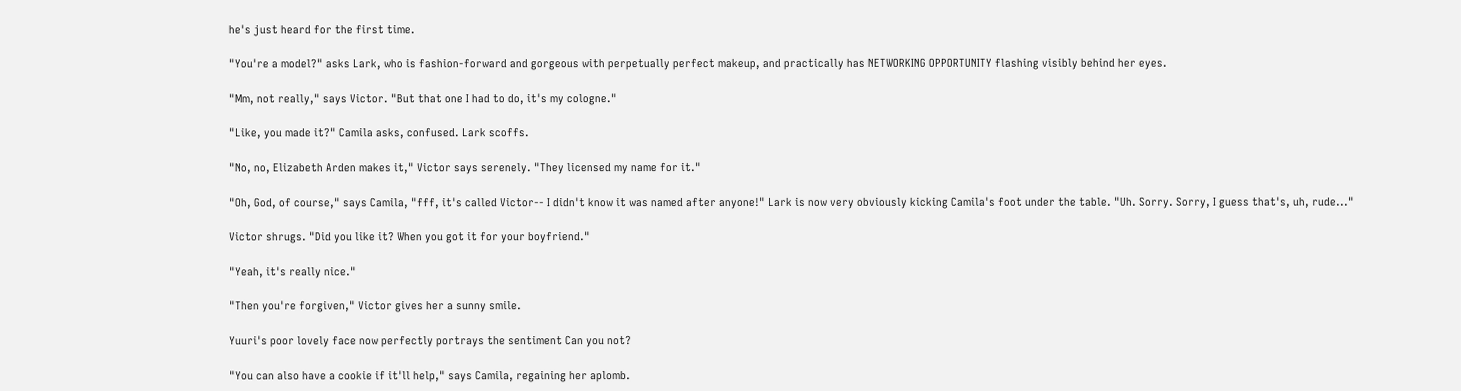he's just heard for the first time.

"You're a model?" asks Lark, who is fashion-forward and gorgeous with perpetually perfect makeup, and practically has NETWORKING OPPORTUNITY flashing visibly behind her eyes.

"Mm, not really," says Victor. "But that one I had to do, it's my cologne."

"Like, you made it?" Camila asks, confused. Lark scoffs.

"No, no, Elizabeth Arden makes it," Victor says serenely. "They licensed my name for it."

"Oh, God, of course," says Camila, "fff, it's called Victor-- I didn't know it was named after anyone!" Lark is now very obviously kicking Camila's foot under the table. "Uh. Sorry. Sorry, I guess that's, uh, rude..."

Victor shrugs. "Did you like it? When you got it for your boyfriend."

"Yeah, it's really nice."

"Then you're forgiven," Victor gives her a sunny smile.

Yuuri's poor lovely face now perfectly portrays the sentiment Can you not?

"You can also have a cookie if it'll help," says Camila, regaining her aplomb.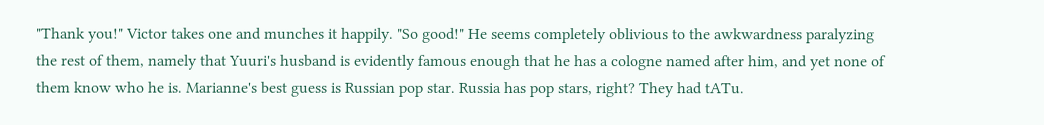"Thank you!" Victor takes one and munches it happily. "So good!" He seems completely oblivious to the awkwardness paralyzing the rest of them, namely that Yuuri's husband is evidently famous enough that he has a cologne named after him, and yet none of them know who he is. Marianne's best guess is Russian pop star. Russia has pop stars, right? They had tATu.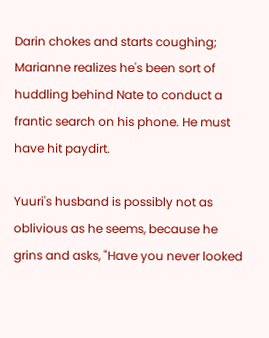Darin chokes and starts coughing; Marianne realizes he's been sort of huddling behind Nate to conduct a frantic search on his phone. He must have hit paydirt.

Yuuri's husband is possibly not as oblivious as he seems, because he grins and asks, "Have you never looked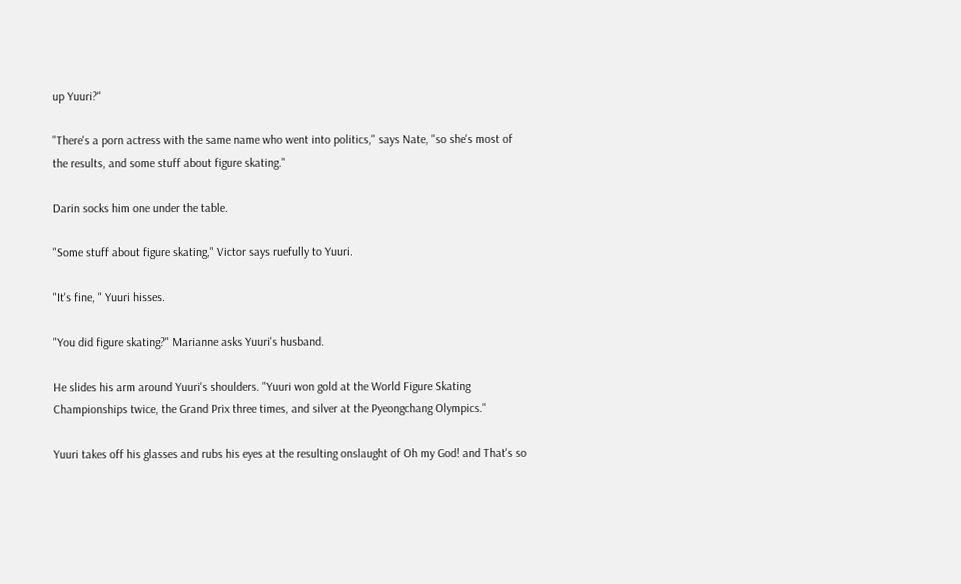up Yuuri?"

"There's a porn actress with the same name who went into politics," says Nate, "so she's most of the results, and some stuff about figure skating."

Darin socks him one under the table.

"Some stuff about figure skating," Victor says ruefully to Yuuri.

"It's fine, " Yuuri hisses.

"You did figure skating?" Marianne asks Yuuri's husband.

He slides his arm around Yuuri's shoulders. "Yuuri won gold at the World Figure Skating Championships twice, the Grand Prix three times, and silver at the Pyeongchang Olympics."

Yuuri takes off his glasses and rubs his eyes at the resulting onslaught of Oh my God! and That's so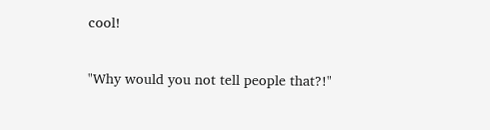cool!

"Why would you not tell people that?!"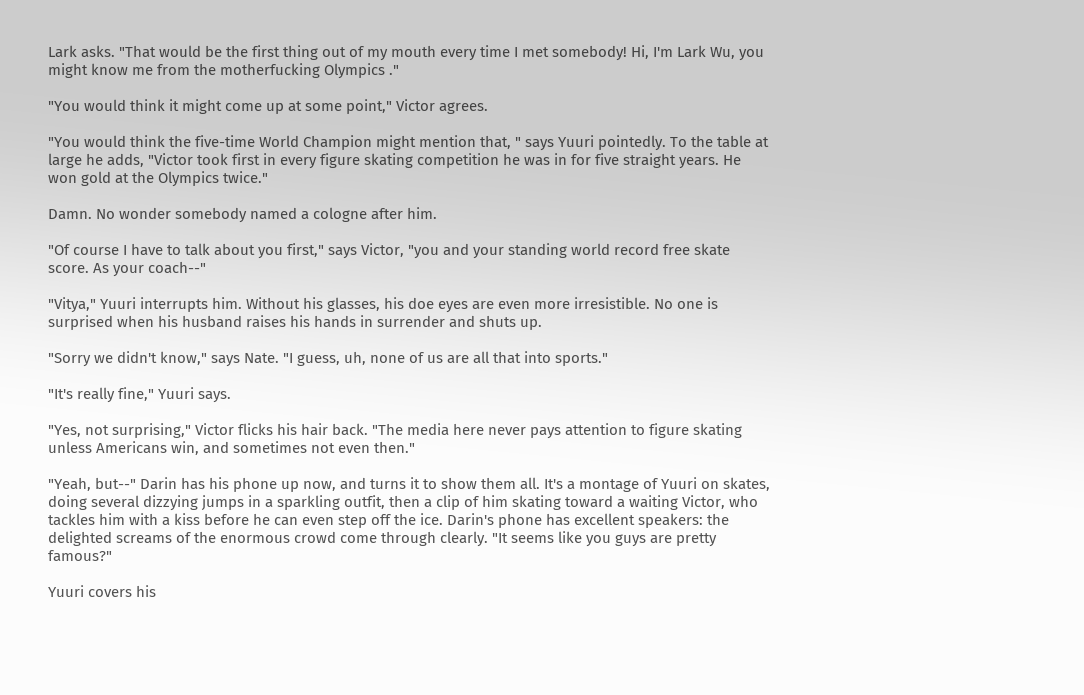Lark asks. "That would be the first thing out of my mouth every time I met somebody! Hi, I'm Lark Wu, you might know me from the motherfucking Olympics ."

"You would think it might come up at some point," Victor agrees.

"You would think the five-time World Champion might mention that, " says Yuuri pointedly. To the table at large he adds, "Victor took first in every figure skating competition he was in for five straight years. He won gold at the Olympics twice."

Damn. No wonder somebody named a cologne after him.

"Of course I have to talk about you first," says Victor, "you and your standing world record free skate score. As your coach--"

"Vitya," Yuuri interrupts him. Without his glasses, his doe eyes are even more irresistible. No one is surprised when his husband raises his hands in surrender and shuts up.

"Sorry we didn't know," says Nate. "I guess, uh, none of us are all that into sports."

"It's really fine," Yuuri says.

"Yes, not surprising," Victor flicks his hair back. "The media here never pays attention to figure skating unless Americans win, and sometimes not even then."

"Yeah, but--" Darin has his phone up now, and turns it to show them all. It's a montage of Yuuri on skates, doing several dizzying jumps in a sparkling outfit, then a clip of him skating toward a waiting Victor, who tackles him with a kiss before he can even step off the ice. Darin's phone has excellent speakers: the delighted screams of the enormous crowd come through clearly. "It seems like you guys are pretty famous?"

Yuuri covers his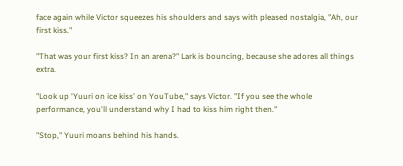face again while Victor squeezes his shoulders and says with pleased nostalgia, "Ah, our first kiss."

"That was your first kiss? In an arena?" Lark is bouncing, because she adores all things extra.

"Look up 'Yuuri on ice kiss' on YouTube," says Victor. "If you see the whole performance, you'll understand why I had to kiss him right then."

"Stop," Yuuri moans behind his hands.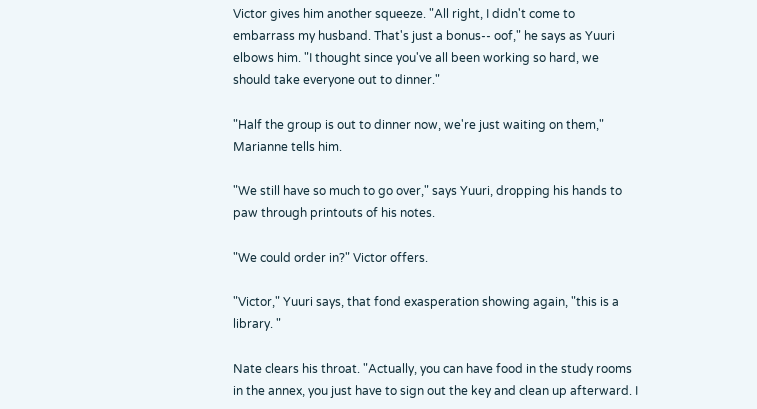Victor gives him another squeeze. "All right, I didn't come to embarrass my husband. That's just a bonus-- oof," he says as Yuuri elbows him. "I thought since you've all been working so hard, we should take everyone out to dinner."

"Half the group is out to dinner now, we're just waiting on them," Marianne tells him.

"We still have so much to go over," says Yuuri, dropping his hands to paw through printouts of his notes.

"We could order in?" Victor offers.

"Victor," Yuuri says, that fond exasperation showing again, "this is a library. "

Nate clears his throat. "Actually, you can have food in the study rooms in the annex, you just have to sign out the key and clean up afterward. I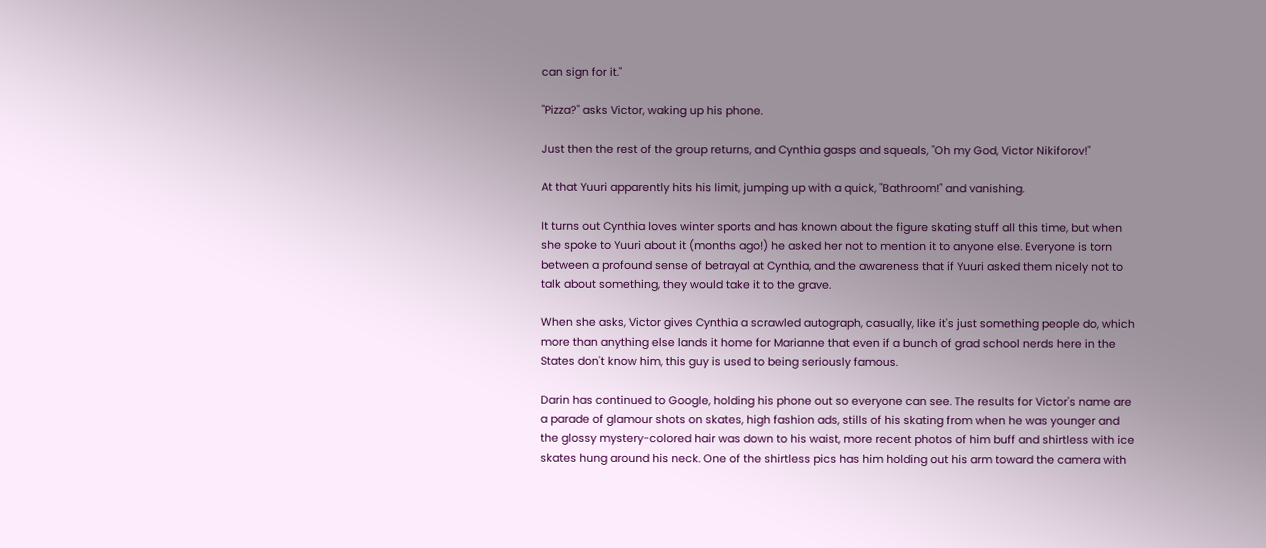can sign for it."

"Pizza?" asks Victor, waking up his phone.

Just then the rest of the group returns, and Cynthia gasps and squeals, "Oh my God, Victor Nikiforov!"

At that Yuuri apparently hits his limit, jumping up with a quick, "Bathroom!" and vanishing.

It turns out Cynthia loves winter sports and has known about the figure skating stuff all this time, but when she spoke to Yuuri about it (months ago!) he asked her not to mention it to anyone else. Everyone is torn between a profound sense of betrayal at Cynthia, and the awareness that if Yuuri asked them nicely not to talk about something, they would take it to the grave.

When she asks, Victor gives Cynthia a scrawled autograph, casually, like it's just something people do, which more than anything else lands it home for Marianne that even if a bunch of grad school nerds here in the States don't know him, this guy is used to being seriously famous.

Darin has continued to Google, holding his phone out so everyone can see. The results for Victor's name are a parade of glamour shots on skates, high fashion ads, stills of his skating from when he was younger and the glossy mystery-colored hair was down to his waist, more recent photos of him buff and shirtless with ice skates hung around his neck. One of the shirtless pics has him holding out his arm toward the camera with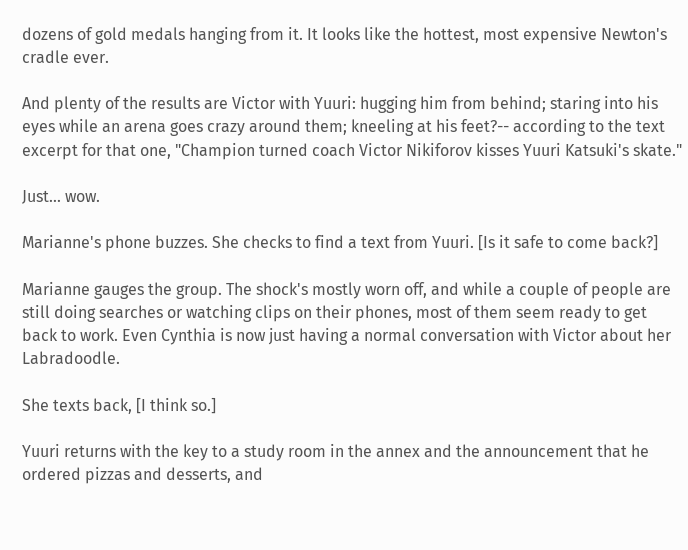dozens of gold medals hanging from it. It looks like the hottest, most expensive Newton's cradle ever.

And plenty of the results are Victor with Yuuri: hugging him from behind; staring into his eyes while an arena goes crazy around them; kneeling at his feet?-- according to the text excerpt for that one, "Champion turned coach Victor Nikiforov kisses Yuuri Katsuki's skate."

Just... wow.

Marianne's phone buzzes. She checks to find a text from Yuuri. [Is it safe to come back?]

Marianne gauges the group. The shock's mostly worn off, and while a couple of people are still doing searches or watching clips on their phones, most of them seem ready to get back to work. Even Cynthia is now just having a normal conversation with Victor about her Labradoodle.

She texts back, [I think so.]

Yuuri returns with the key to a study room in the annex and the announcement that he ordered pizzas and desserts, and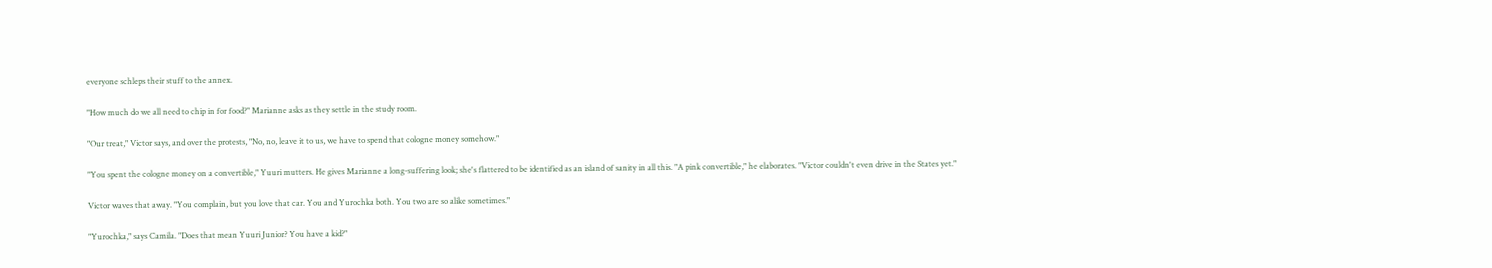everyone schleps their stuff to the annex.

"How much do we all need to chip in for food?" Marianne asks as they settle in the study room.

"Our treat," Victor says, and over the protests, "No, no, leave it to us, we have to spend that cologne money somehow."

"You spent the cologne money on a convertible," Yuuri mutters. He gives Marianne a long-suffering look; she's flattered to be identified as an island of sanity in all this. "A pink convertible," he elaborates. "Victor couldn't even drive in the States yet."

Victor waves that away. "You complain, but you love that car. You and Yurochka both. You two are so alike sometimes."

"Yurochka," says Camila. "Does that mean Yuuri Junior? You have a kid?"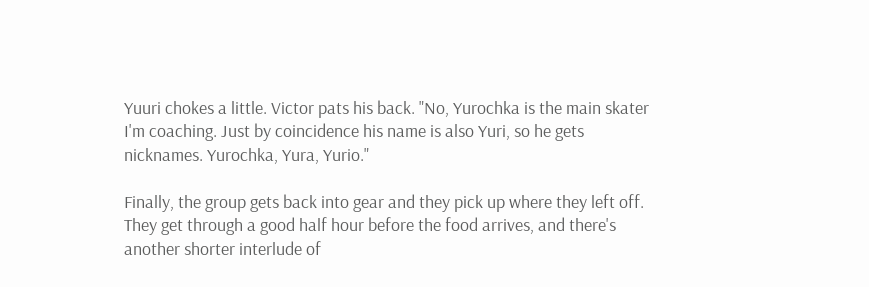Yuuri chokes a little. Victor pats his back. "No, Yurochka is the main skater I'm coaching. Just by coincidence his name is also Yuri, so he gets nicknames. Yurochka, Yura, Yurio."

Finally, the group gets back into gear and they pick up where they left off. They get through a good half hour before the food arrives, and there's another shorter interlude of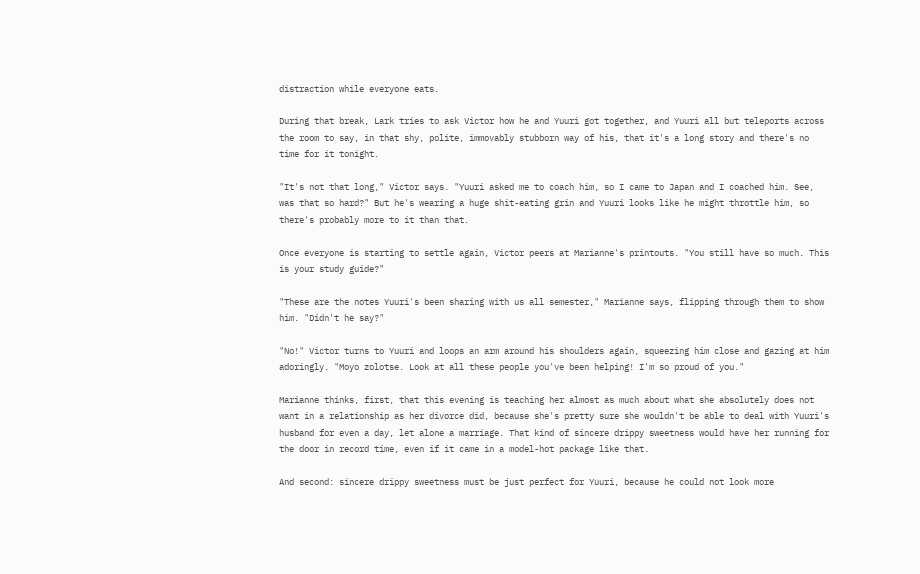distraction while everyone eats.

During that break, Lark tries to ask Victor how he and Yuuri got together, and Yuuri all but teleports across the room to say, in that shy, polite, immovably stubborn way of his, that it's a long story and there's no time for it tonight.

"It's not that long," Victor says. "Yuuri asked me to coach him, so I came to Japan and I coached him. See, was that so hard?" But he's wearing a huge shit-eating grin and Yuuri looks like he might throttle him, so there's probably more to it than that.

Once everyone is starting to settle again, Victor peers at Marianne's printouts. "You still have so much. This is your study guide?"

"These are the notes Yuuri's been sharing with us all semester," Marianne says, flipping through them to show him. "Didn't he say?"

"No!" Victor turns to Yuuri and loops an arm around his shoulders again, squeezing him close and gazing at him adoringly. "Moyo zolotse. Look at all these people you've been helping! I'm so proud of you."

Marianne thinks, first, that this evening is teaching her almost as much about what she absolutely does not want in a relationship as her divorce did, because she's pretty sure she wouldn't be able to deal with Yuuri's husband for even a day, let alone a marriage. That kind of sincere drippy sweetness would have her running for the door in record time, even if it came in a model-hot package like that.

And second: sincere drippy sweetness must be just perfect for Yuuri, because he could not look more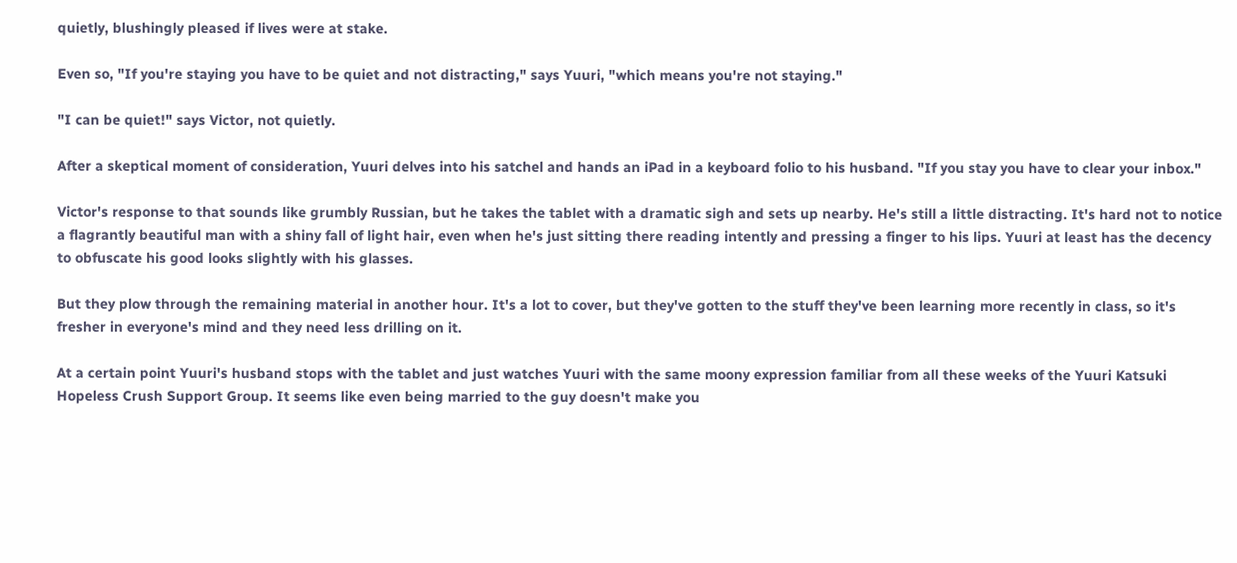quietly, blushingly pleased if lives were at stake.

Even so, "If you're staying you have to be quiet and not distracting," says Yuuri, "which means you're not staying."

"I can be quiet!" says Victor, not quietly.

After a skeptical moment of consideration, Yuuri delves into his satchel and hands an iPad in a keyboard folio to his husband. "If you stay you have to clear your inbox."

Victor's response to that sounds like grumbly Russian, but he takes the tablet with a dramatic sigh and sets up nearby. He's still a little distracting. It's hard not to notice a flagrantly beautiful man with a shiny fall of light hair, even when he's just sitting there reading intently and pressing a finger to his lips. Yuuri at least has the decency to obfuscate his good looks slightly with his glasses.

But they plow through the remaining material in another hour. It's a lot to cover, but they've gotten to the stuff they've been learning more recently in class, so it's fresher in everyone's mind and they need less drilling on it.

At a certain point Yuuri's husband stops with the tablet and just watches Yuuri with the same moony expression familiar from all these weeks of the Yuuri Katsuki Hopeless Crush Support Group. It seems like even being married to the guy doesn't make you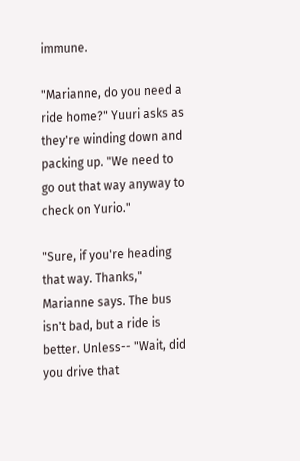immune.

"Marianne, do you need a ride home?" Yuuri asks as they're winding down and packing up. "We need to go out that way anyway to check on Yurio."

"Sure, if you're heading that way. Thanks," Marianne says. The bus isn't bad, but a ride is better. Unless-- "Wait, did you drive that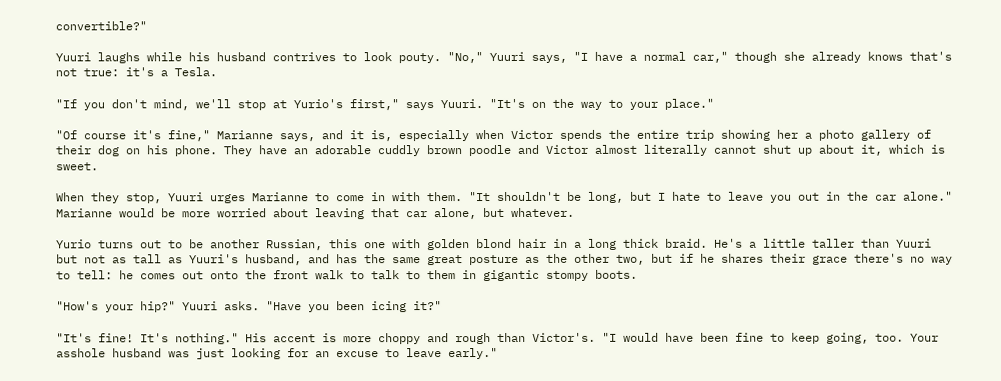convertible?"

Yuuri laughs while his husband contrives to look pouty. "No," Yuuri says, "I have a normal car," though she already knows that's not true: it's a Tesla.

"If you don't mind, we'll stop at Yurio's first," says Yuuri. "It's on the way to your place."

"Of course it's fine," Marianne says, and it is, especially when Victor spends the entire trip showing her a photo gallery of their dog on his phone. They have an adorable cuddly brown poodle and Victor almost literally cannot shut up about it, which is sweet.

When they stop, Yuuri urges Marianne to come in with them. "It shouldn't be long, but I hate to leave you out in the car alone." Marianne would be more worried about leaving that car alone, but whatever.

Yurio turns out to be another Russian, this one with golden blond hair in a long thick braid. He's a little taller than Yuuri but not as tall as Yuuri's husband, and has the same great posture as the other two, but if he shares their grace there's no way to tell: he comes out onto the front walk to talk to them in gigantic stompy boots.

"How's your hip?" Yuuri asks. "Have you been icing it?"

"It's fine! It's nothing." His accent is more choppy and rough than Victor's. "I would have been fine to keep going, too. Your asshole husband was just looking for an excuse to leave early."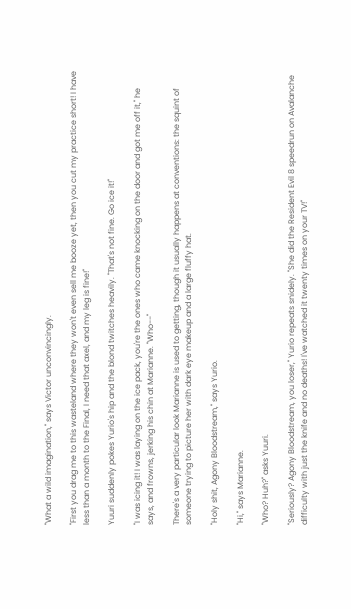"What a wild imagination," says Victor unconvincingly.

"First you drag me to this wasteland where they won't even sell me booze yet, then you cut my practice short! I have less than a month to the Final, I need that axel, and my leg is fine!"

Yuuri suddenly pokes Yurio's hip and the blond twitches heavily. "That's not fine. Go ice it!"

"I was icing it! I was laying on the ice pack, you're the ones who came knocking on the door and got me off it," he says, and frowns, jerking his chin at Marianne. "Who--"

There's a very particular look Marianne is used to getting, though it usually happens at conventions: the squint of someone trying to picture her with dark eye makeup and a large fluffy hat.

"Holy shit, Agony Bloodstream," says Yurio.

"Hi," says Marianne.

"Who? Huh?" asks Yuuri.

"Seriously? Agony Bloodstream, you loser," Yurio repeats snidely. "She did the Resident Evil 8 speedrun on Avalanche difficulty with just the knife and no deaths! I've watched it twenty times on your TV!"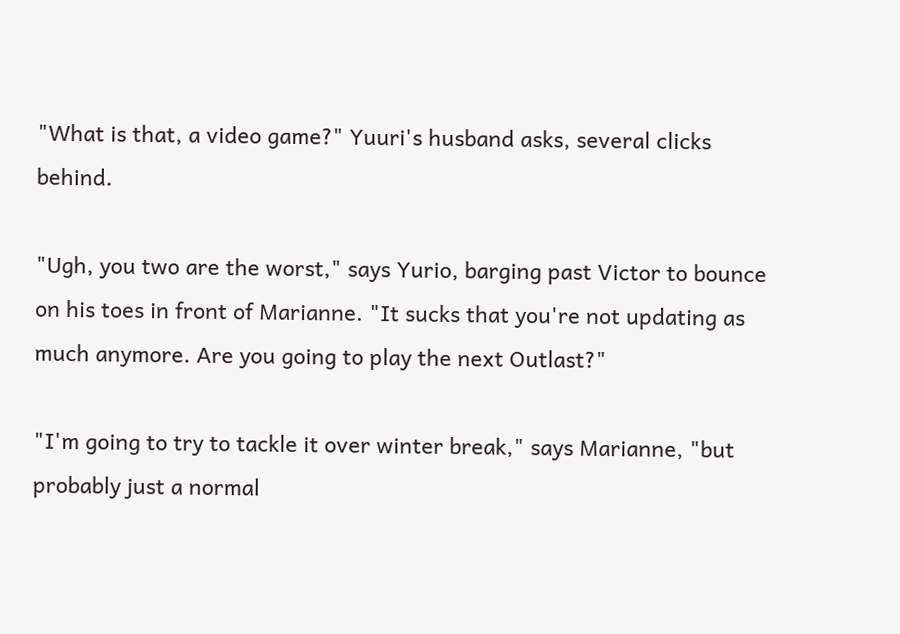"What is that, a video game?" Yuuri's husband asks, several clicks behind.

"Ugh, you two are the worst," says Yurio, barging past Victor to bounce on his toes in front of Marianne. "It sucks that you're not updating as much anymore. Are you going to play the next Outlast?"

"I'm going to try to tackle it over winter break," says Marianne, "but probably just a normal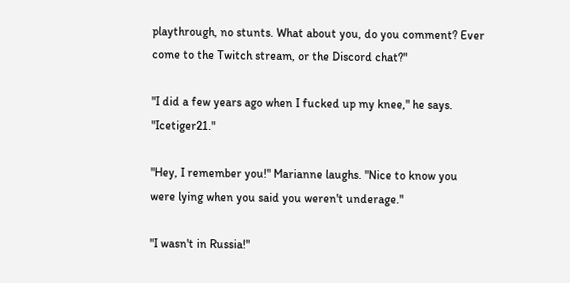playthrough, no stunts. What about you, do you comment? Ever come to the Twitch stream, or the Discord chat?"

"I did a few years ago when I fucked up my knee," he says. "Icetiger21."

"Hey, I remember you!" Marianne laughs. "Nice to know you were lying when you said you weren't underage."

"I wasn't in Russia!"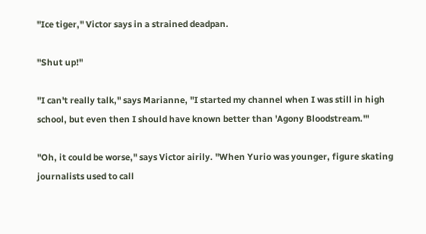"Ice tiger," Victor says in a strained deadpan.

"Shut up!"

"I can't really talk," says Marianne, "I started my channel when I was still in high school, but even then I should have known better than 'Agony Bloodstream.'"

"Oh, it could be worse," says Victor airily. "When Yurio was younger, figure skating journalists used to call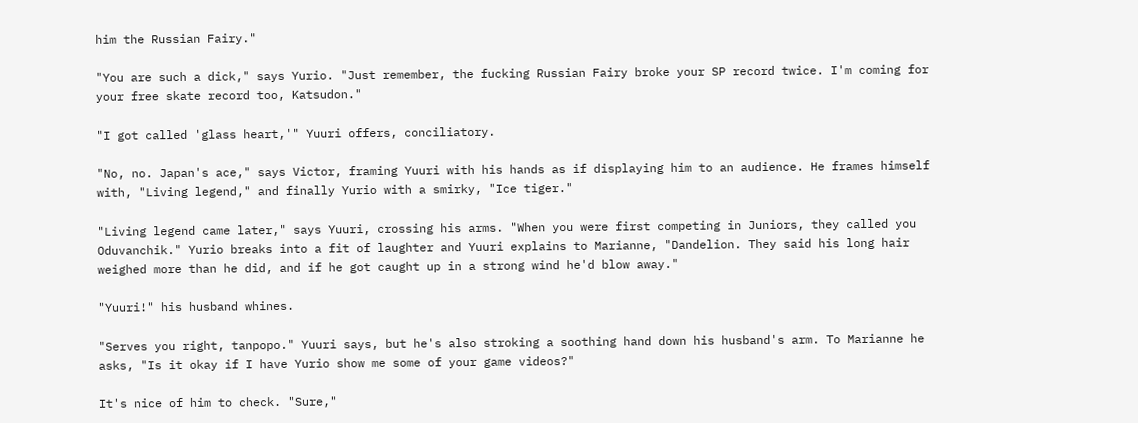him the Russian Fairy."

"You are such a dick," says Yurio. "Just remember, the fucking Russian Fairy broke your SP record twice. I'm coming for your free skate record too, Katsudon."

"I got called 'glass heart,'" Yuuri offers, conciliatory.

"No, no. Japan's ace," says Victor, framing Yuuri with his hands as if displaying him to an audience. He frames himself with, "Living legend," and finally Yurio with a smirky, "Ice tiger."

"Living legend came later," says Yuuri, crossing his arms. "When you were first competing in Juniors, they called you Oduvanchik." Yurio breaks into a fit of laughter and Yuuri explains to Marianne, "Dandelion. They said his long hair weighed more than he did, and if he got caught up in a strong wind he'd blow away."

"Yuuri!" his husband whines.

"Serves you right, tanpopo." Yuuri says, but he's also stroking a soothing hand down his husband's arm. To Marianne he asks, "Is it okay if I have Yurio show me some of your game videos?"

It's nice of him to check. "Sure,"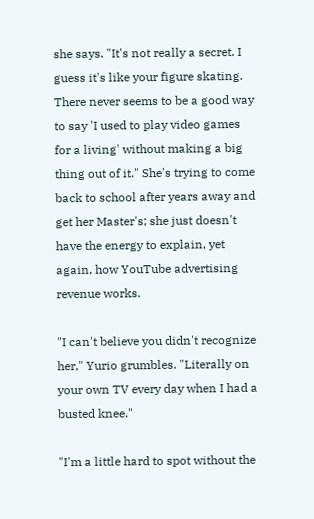she says. "It's not really a secret. I guess it's like your figure skating. There never seems to be a good way to say 'I used to play video games for a living' without making a big thing out of it." She's trying to come back to school after years away and get her Master's; she just doesn't have the energy to explain, yet again, how YouTube advertising revenue works.

"I can't believe you didn't recognize her," Yurio grumbles. "Literally on your own TV every day when I had a busted knee."

"I'm a little hard to spot without the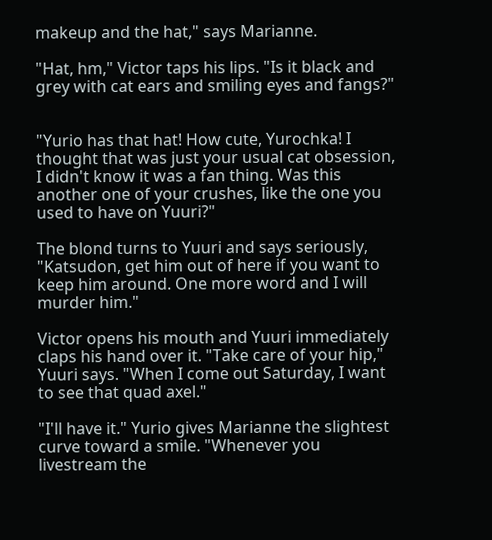makeup and the hat," says Marianne.

"Hat, hm," Victor taps his lips. "Is it black and grey with cat ears and smiling eyes and fangs?"


"Yurio has that hat! How cute, Yurochka! I thought that was just your usual cat obsession, I didn't know it was a fan thing. Was this another one of your crushes, like the one you used to have on Yuuri?"

The blond turns to Yuuri and says seriously, "Katsudon, get him out of here if you want to keep him around. One more word and I will murder him."

Victor opens his mouth and Yuuri immediately claps his hand over it. "Take care of your hip," Yuuri says. "When I come out Saturday, I want to see that quad axel."

"I'll have it." Yurio gives Marianne the slightest curve toward a smile. "Whenever you livestream the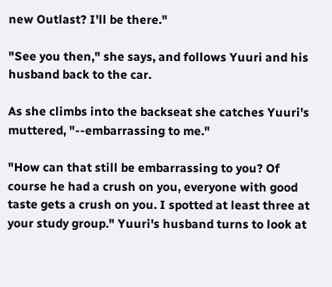new Outlast? I'll be there."

"See you then," she says, and follows Yuuri and his husband back to the car.

As she climbs into the backseat she catches Yuuri's muttered, "--embarrassing to me."

"How can that still be embarrassing to you? Of course he had a crush on you, everyone with good taste gets a crush on you. I spotted at least three at your study group." Yuuri's husband turns to look at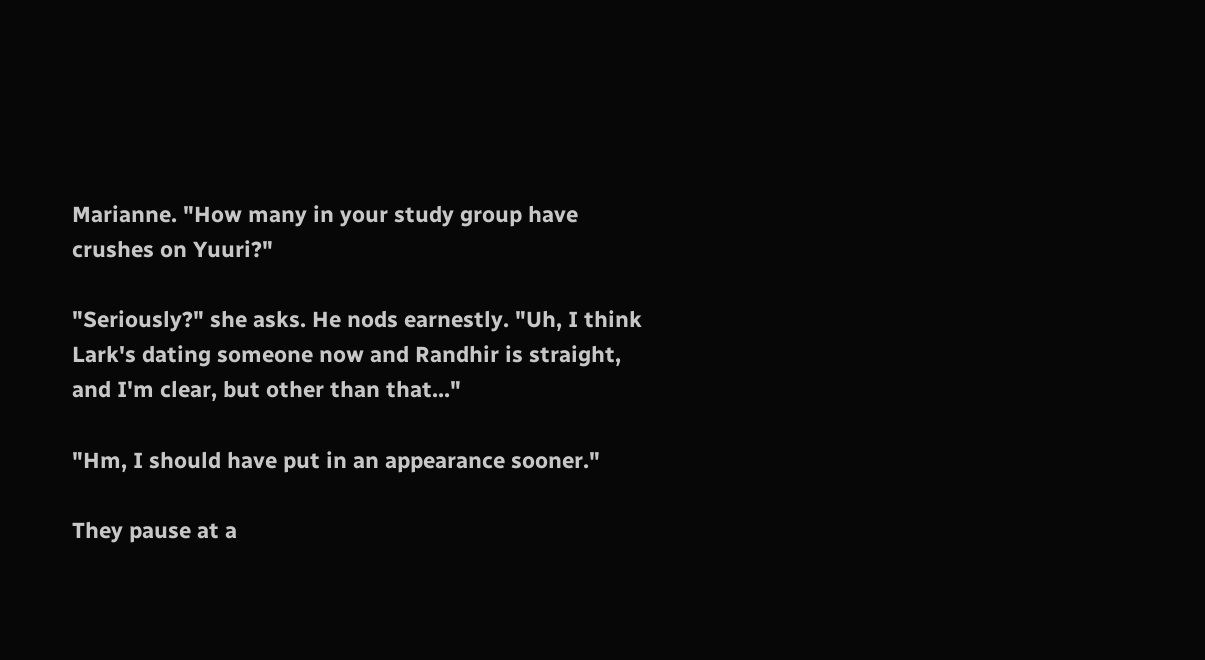Marianne. "How many in your study group have crushes on Yuuri?"

"Seriously?" she asks. He nods earnestly. "Uh, I think Lark's dating someone now and Randhir is straight, and I'm clear, but other than that..."

"Hm, I should have put in an appearance sooner."

They pause at a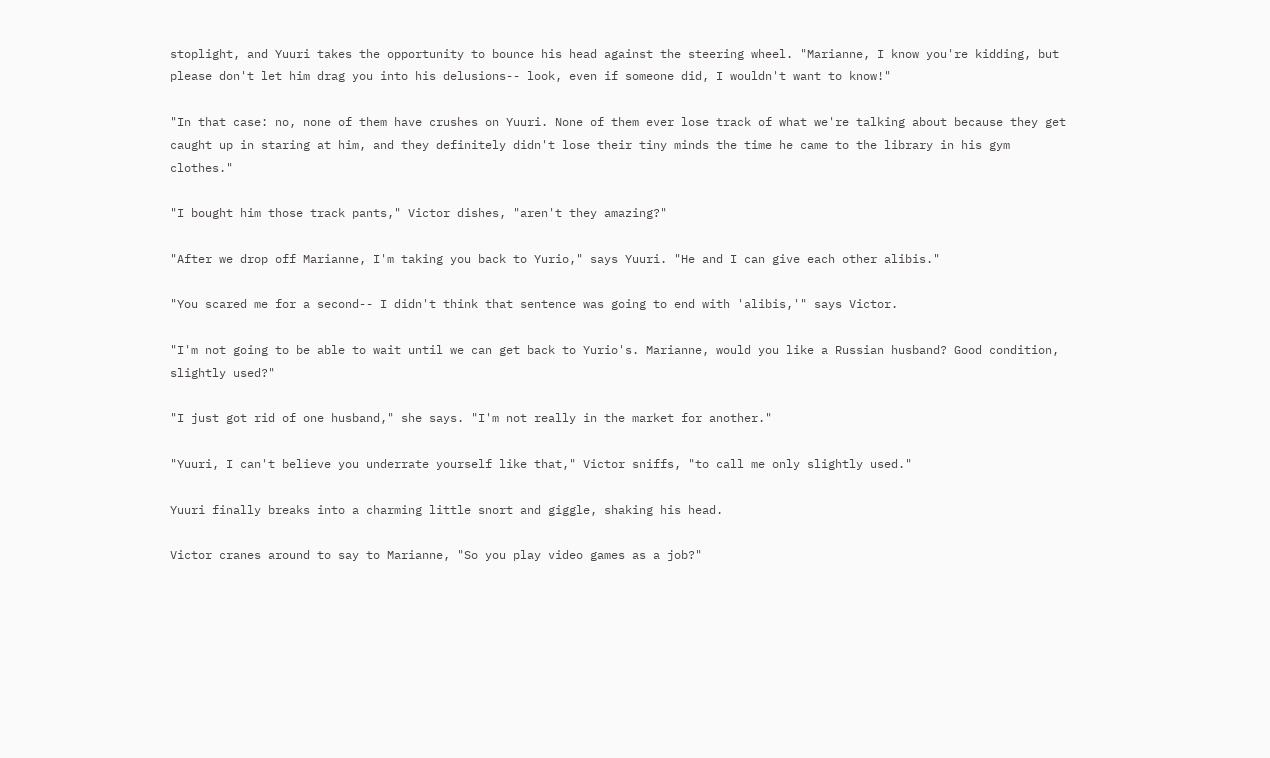stoplight, and Yuuri takes the opportunity to bounce his head against the steering wheel. "Marianne, I know you're kidding, but please don't let him drag you into his delusions-- look, even if someone did, I wouldn't want to know!"

"In that case: no, none of them have crushes on Yuuri. None of them ever lose track of what we're talking about because they get caught up in staring at him, and they definitely didn't lose their tiny minds the time he came to the library in his gym clothes."

"I bought him those track pants," Victor dishes, "aren't they amazing?"

"After we drop off Marianne, I'm taking you back to Yurio," says Yuuri. "He and I can give each other alibis."

"You scared me for a second-- I didn't think that sentence was going to end with 'alibis,'" says Victor.

"I'm not going to be able to wait until we can get back to Yurio's. Marianne, would you like a Russian husband? Good condition, slightly used?"

"I just got rid of one husband," she says. "I'm not really in the market for another."

"Yuuri, I can't believe you underrate yourself like that," Victor sniffs, "to call me only slightly used."

Yuuri finally breaks into a charming little snort and giggle, shaking his head.

Victor cranes around to say to Marianne, "So you play video games as a job?"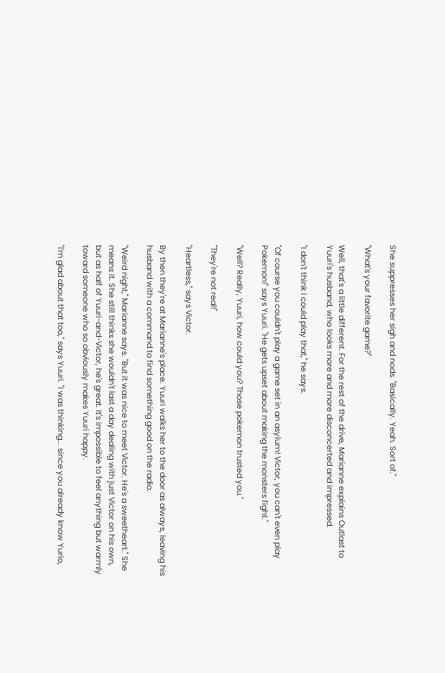She suppresses her sigh and nods. "Basically. Yeah. Sort of."

"What's your favorite game?"

Well, that's a little different. For the rest of the drive, Marianne explains Outlast to Yuuri's husband, who looks more and more disconcerted and impressed.

"I don't think I could play that," he says.

"Of course you couldn't play a game set in an asylum! Victor, you can't even play Pokemon!" says Yuuri. "He gets upset about making the monsters fight."

"Well? Really, Yuuri, how could you? Those pokemon trusted you."

"They're not real!"

"Heartless," says Victor.

By then they're at Marianne's place. Yuuri walks her to the door as always, leaving his husband with a command to find something good on the radio.

"Weird night," Marianne says. "But it was nice to meet Victor. He's a sweetheart." She means it. She still thinks she wouldn't last a day dealing with just Victor on his own, but as half of Yuuri-and-Victor, he's great. It's impossible to feel anything but warmly toward someone who so obviously makes Yuuri happy.

"I'm glad about that too," says Yuuri. "I was thinking... since you already know Yurio,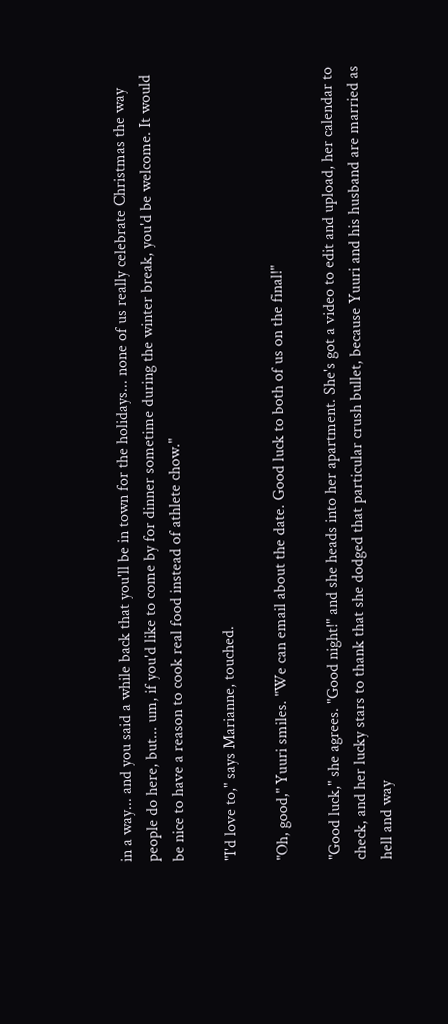in a way... and you said a while back that you'll be in town for the holidays... none of us really celebrate Christmas the way people do here, but... um, if you'd like to come by for dinner sometime during the winter break, you'd be welcome. It would be nice to have a reason to cook real food instead of athlete chow."

"I'd love to," says Marianne, touched.

"Oh, good," Yuuri smiles. "We can email about the date. Good luck to both of us on the final!"

"Good luck," she agrees. "Good night!" and she heads into her apartment. She's got a video to edit and upload, her calendar to check, and her lucky stars to thank that she dodged that particular crush bullet, because Yuuri and his husband are married as hell and way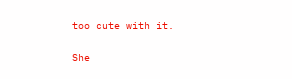too cute with it.

She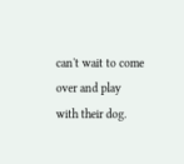can't wait to come over and play with their dog.